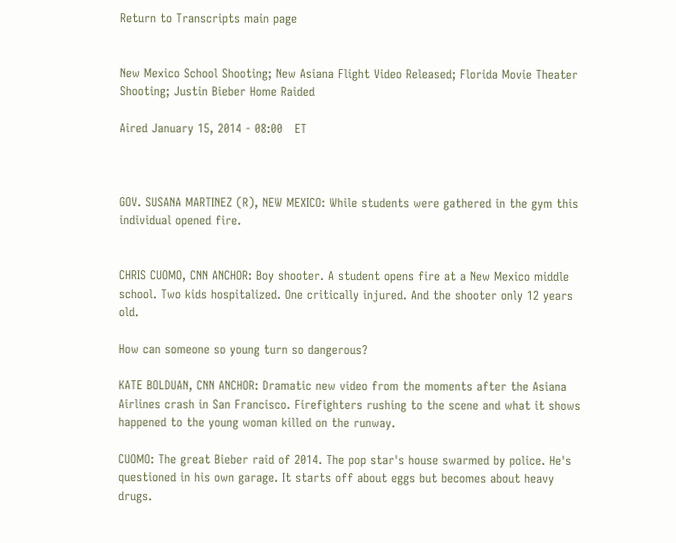Return to Transcripts main page


New Mexico School Shooting; New Asiana Flight Video Released; Florida Movie Theater Shooting; Justin Bieber Home Raided

Aired January 15, 2014 - 08:00   ET



GOV. SUSANA MARTINEZ (R), NEW MEXICO: While students were gathered in the gym this individual opened fire.


CHRIS CUOMO, CNN ANCHOR: Boy shooter. A student opens fire at a New Mexico middle school. Two kids hospitalized. One critically injured. And the shooter only 12 years old.

How can someone so young turn so dangerous?

KATE BOLDUAN, CNN ANCHOR: Dramatic new video from the moments after the Asiana Airlines crash in San Francisco. Firefighters rushing to the scene and what it shows happened to the young woman killed on the runway.

CUOMO: The great Bieber raid of 2014. The pop star's house swarmed by police. He's questioned in his own garage. It starts off about eggs but becomes about heavy drugs.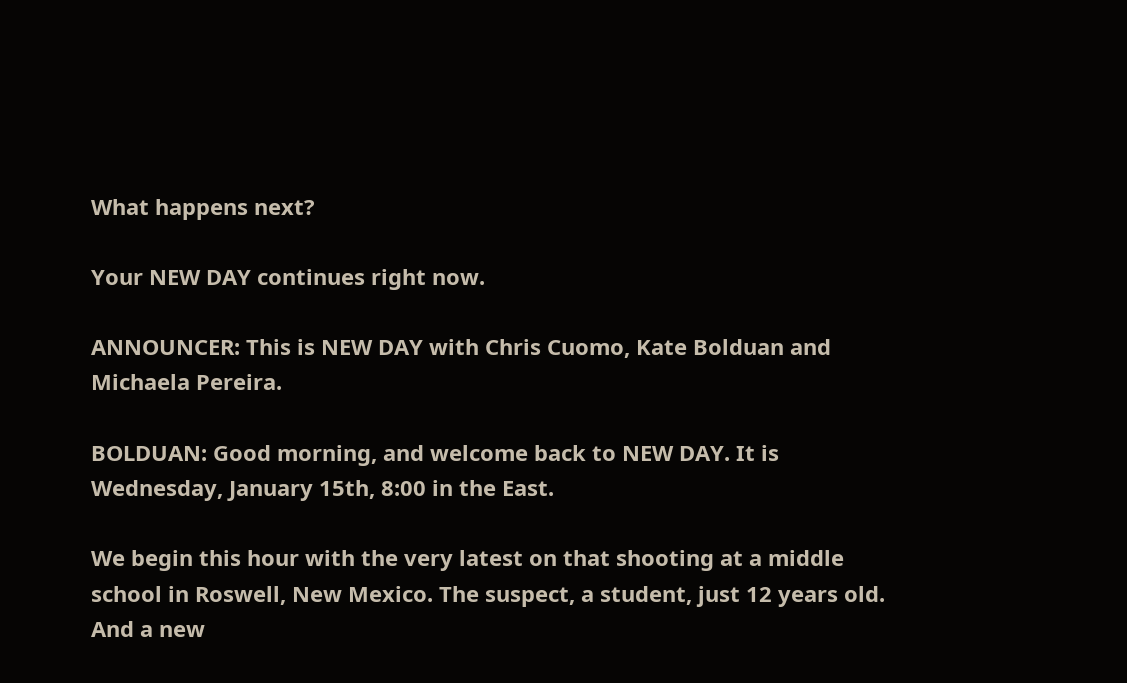What happens next?

Your NEW DAY continues right now.

ANNOUNCER: This is NEW DAY with Chris Cuomo, Kate Bolduan and Michaela Pereira.

BOLDUAN: Good morning, and welcome back to NEW DAY. It is Wednesday, January 15th, 8:00 in the East.

We begin this hour with the very latest on that shooting at a middle school in Roswell, New Mexico. The suspect, a student, just 12 years old. And a new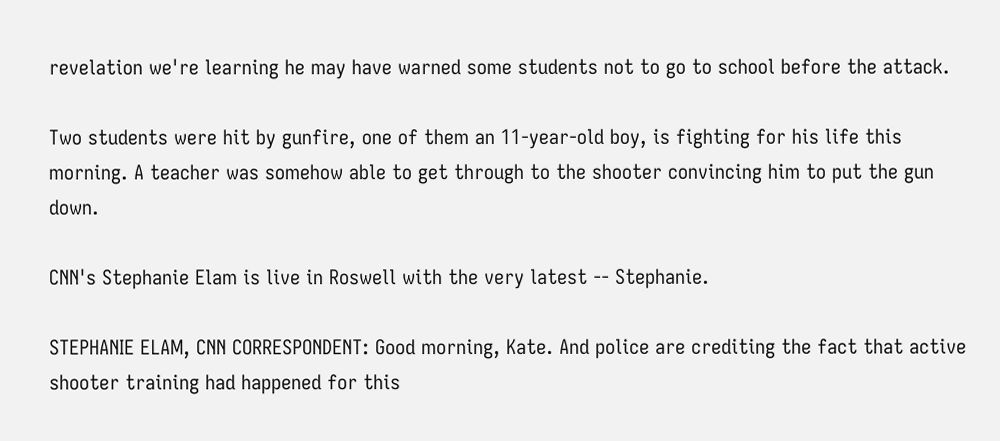revelation we're learning he may have warned some students not to go to school before the attack.

Two students were hit by gunfire, one of them an 11-year-old boy, is fighting for his life this morning. A teacher was somehow able to get through to the shooter convincing him to put the gun down.

CNN's Stephanie Elam is live in Roswell with the very latest -- Stephanie.

STEPHANIE ELAM, CNN CORRESPONDENT: Good morning, Kate. And police are crediting the fact that active shooter training had happened for this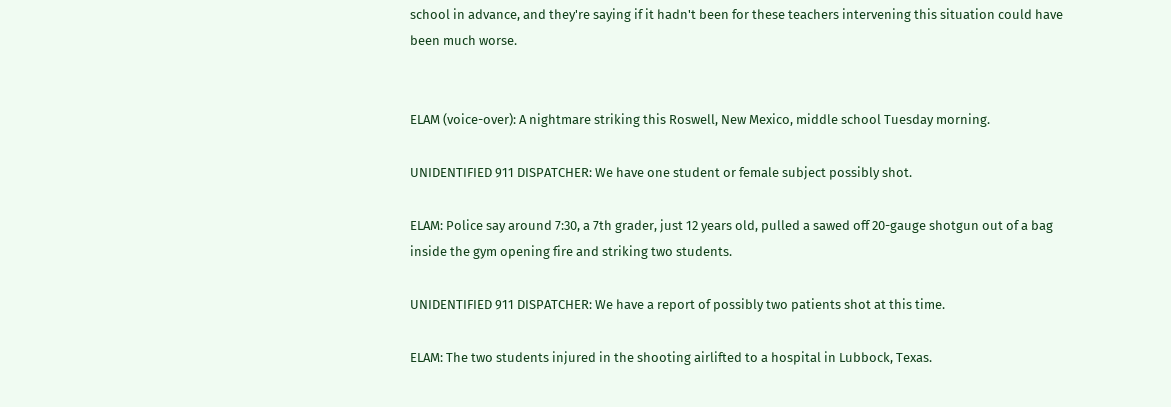school in advance, and they're saying if it hadn't been for these teachers intervening this situation could have been much worse.


ELAM (voice-over): A nightmare striking this Roswell, New Mexico, middle school Tuesday morning.

UNIDENTIFIED 911 DISPATCHER: We have one student or female subject possibly shot.

ELAM: Police say around 7:30, a 7th grader, just 12 years old, pulled a sawed off 20-gauge shotgun out of a bag inside the gym opening fire and striking two students.

UNIDENTIFIED 911 DISPATCHER: We have a report of possibly two patients shot at this time.

ELAM: The two students injured in the shooting airlifted to a hospital in Lubbock, Texas.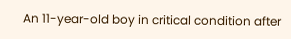An 11-year-old boy in critical condition after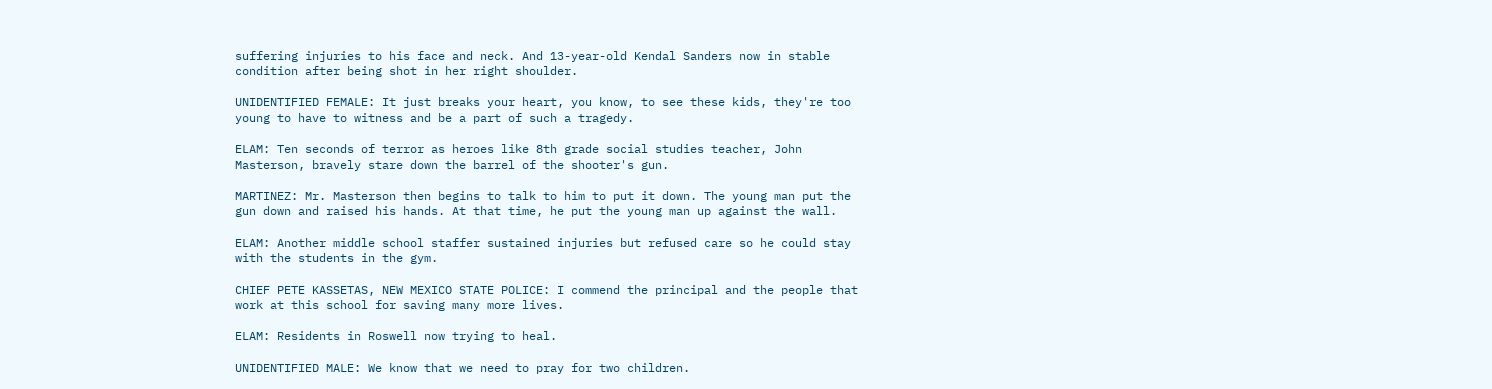suffering injuries to his face and neck. And 13-year-old Kendal Sanders now in stable condition after being shot in her right shoulder.

UNIDENTIFIED FEMALE: It just breaks your heart, you know, to see these kids, they're too young to have to witness and be a part of such a tragedy.

ELAM: Ten seconds of terror as heroes like 8th grade social studies teacher, John Masterson, bravely stare down the barrel of the shooter's gun.

MARTINEZ: Mr. Masterson then begins to talk to him to put it down. The young man put the gun down and raised his hands. At that time, he put the young man up against the wall.

ELAM: Another middle school staffer sustained injuries but refused care so he could stay with the students in the gym.

CHIEF PETE KASSETAS, NEW MEXICO STATE POLICE: I commend the principal and the people that work at this school for saving many more lives.

ELAM: Residents in Roswell now trying to heal.

UNIDENTIFIED MALE: We know that we need to pray for two children.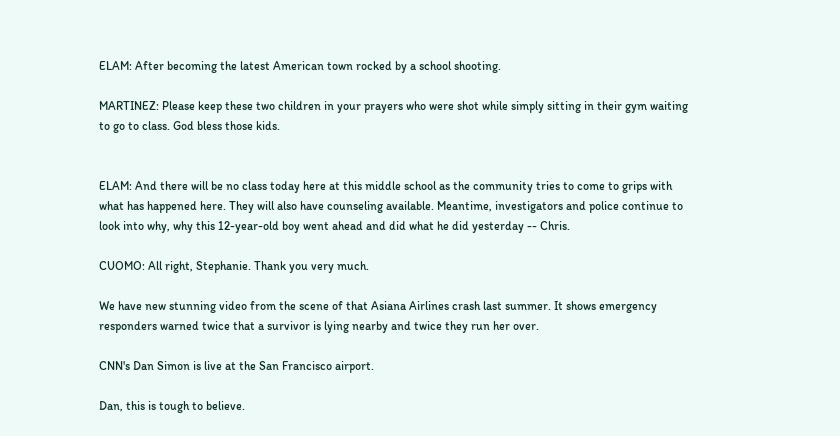ELAM: After becoming the latest American town rocked by a school shooting.

MARTINEZ: Please keep these two children in your prayers who were shot while simply sitting in their gym waiting to go to class. God bless those kids.


ELAM: And there will be no class today here at this middle school as the community tries to come to grips with what has happened here. They will also have counseling available. Meantime, investigators and police continue to look into why, why this 12-year-old boy went ahead and did what he did yesterday -- Chris.

CUOMO: All right, Stephanie. Thank you very much.

We have new stunning video from the scene of that Asiana Airlines crash last summer. It shows emergency responders warned twice that a survivor is lying nearby and twice they run her over.

CNN's Dan Simon is live at the San Francisco airport.

Dan, this is tough to believe.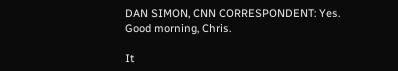DAN SIMON, CNN CORRESPONDENT: Yes. Good morning, Chris.

It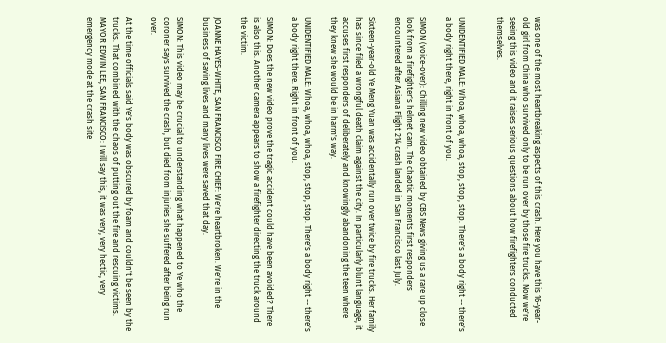was one of the most heartbreaking aspects of this crash. Here you have this 16-year-old girl from China who survived only to be run over by those fire trucks. Now we're seeing this video and it raises serious questions about how firefighters conducted themselves.


UNIDENTIFIED MALE: Whoa, whoa, whoa, stop, stop, stop. There's a body right -- there's a body right there, right in front of you.

SIMON (voice-over): Chilling new video obtained by CBS News giving us a rare up close look from a firefighter's helmet cam. The chaotic moments first responders encountered after Asiana Flight 214 crash landed in San Francisco last July.

Sixteen-year-old Ye Meng Yuan was accidentally run over twice by fire trucks. Her family has since filed a wrongful death claim against the city. In particularly blunt language, it accuses first responders of deliberately and knowingly abandoning the teen where they knew she would be in harm's way.

UNIDENTIFIED MALE: Whoa, whoa, whoa, stop, stop, stop. There's a body right -- there's a body right there. Right in front of you.

SIMON: Does the new video prove the tragic accident could have been avoided? There is also this. Another camera appears to show a firefighter directing the truck around the victim.

JOANNE HAYES-WHITE, SAN FRANCISCO FIRE CHIEF: We're heartbroken. We're in the business of saving lives and many lives were saved that day.

SIMON: This video may be crucial to understanding what happened to Ye who the coroner says survived the crash, but died from injuries she suffered after being run over.

At the time officials said Ye's body was obscured by foam and couldn't be seen by the trucks. That combined with the chaos of putting out the fire and rescuing victims. MAYOR EDWIN LEE, SAN FRANCISCO: I will say this, it was very, very hectic, very emergency mode at the crash site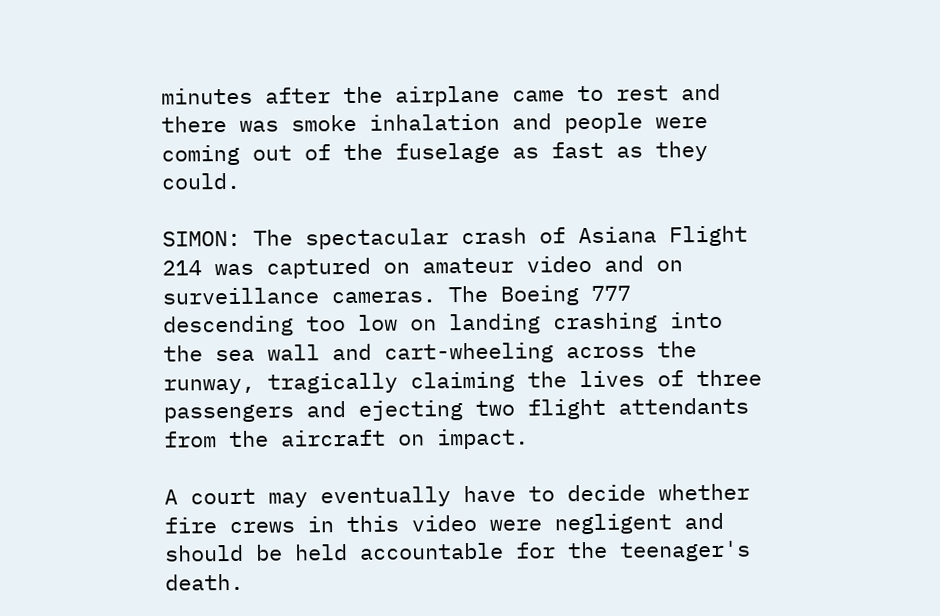minutes after the airplane came to rest and there was smoke inhalation and people were coming out of the fuselage as fast as they could.

SIMON: The spectacular crash of Asiana Flight 214 was captured on amateur video and on surveillance cameras. The Boeing 777 descending too low on landing crashing into the sea wall and cart-wheeling across the runway, tragically claiming the lives of three passengers and ejecting two flight attendants from the aircraft on impact.

A court may eventually have to decide whether fire crews in this video were negligent and should be held accountable for the teenager's death.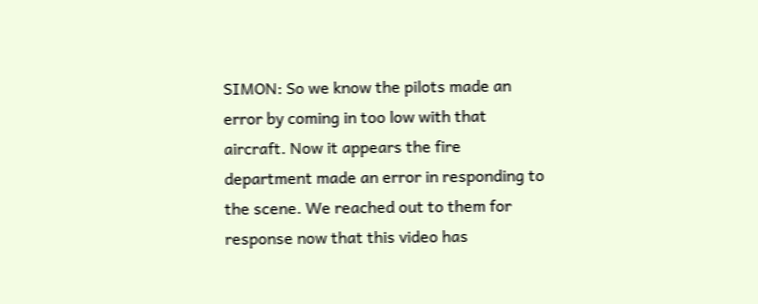SIMON: So we know the pilots made an error by coming in too low with that aircraft. Now it appears the fire department made an error in responding to the scene. We reached out to them for response now that this video has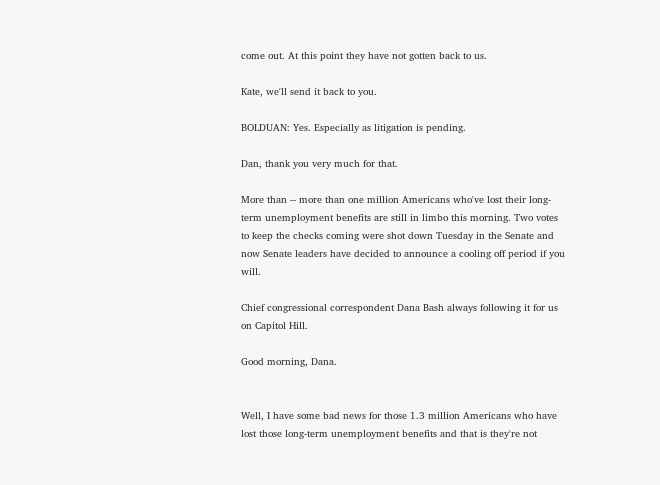come out. At this point they have not gotten back to us.

Kate, we'll send it back to you.

BOLDUAN: Yes. Especially as litigation is pending.

Dan, thank you very much for that.

More than -- more than one million Americans who've lost their long- term unemployment benefits are still in limbo this morning. Two votes to keep the checks coming were shot down Tuesday in the Senate and now Senate leaders have decided to announce a cooling off period if you will.

Chief congressional correspondent Dana Bash always following it for us on Capitol Hill.

Good morning, Dana.


Well, I have some bad news for those 1.3 million Americans who have lost those long-term unemployment benefits and that is they're not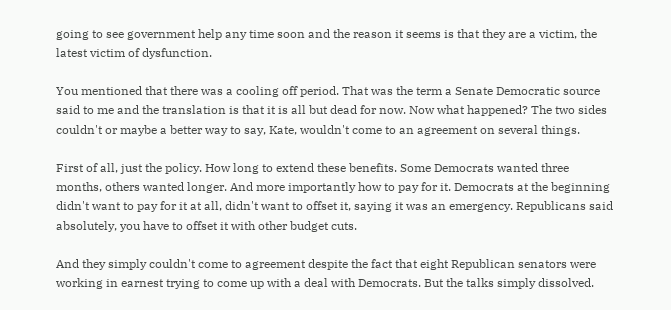going to see government help any time soon and the reason it seems is that they are a victim, the latest victim of dysfunction.

You mentioned that there was a cooling off period. That was the term a Senate Democratic source said to me and the translation is that it is all but dead for now. Now what happened? The two sides couldn't or maybe a better way to say, Kate, wouldn't come to an agreement on several things.

First of all, just the policy. How long to extend these benefits. Some Democrats wanted three months, others wanted longer. And more importantly how to pay for it. Democrats at the beginning didn't want to pay for it at all, didn't want to offset it, saying it was an emergency. Republicans said absolutely, you have to offset it with other budget cuts.

And they simply couldn't come to agreement despite the fact that eight Republican senators were working in earnest trying to come up with a deal with Democrats. But the talks simply dissolved.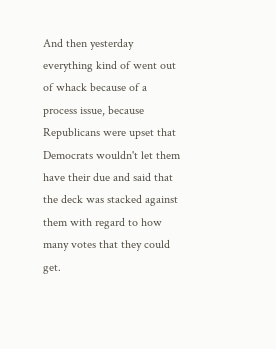And then yesterday everything kind of went out of whack because of a process issue, because Republicans were upset that Democrats wouldn't let them have their due and said that the deck was stacked against them with regard to how many votes that they could get.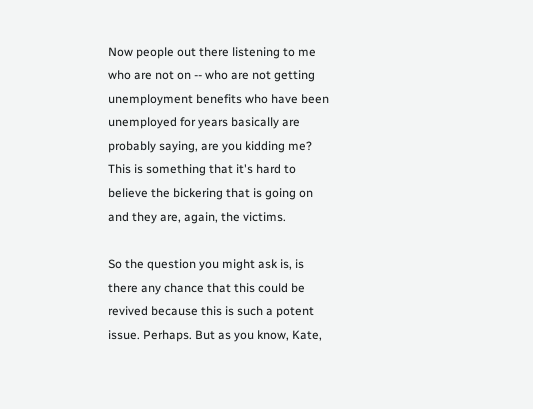Now people out there listening to me who are not on -- who are not getting unemployment benefits who have been unemployed for years basically are probably saying, are you kidding me? This is something that it's hard to believe the bickering that is going on and they are, again, the victims.

So the question you might ask is, is there any chance that this could be revived because this is such a potent issue. Perhaps. But as you know, Kate,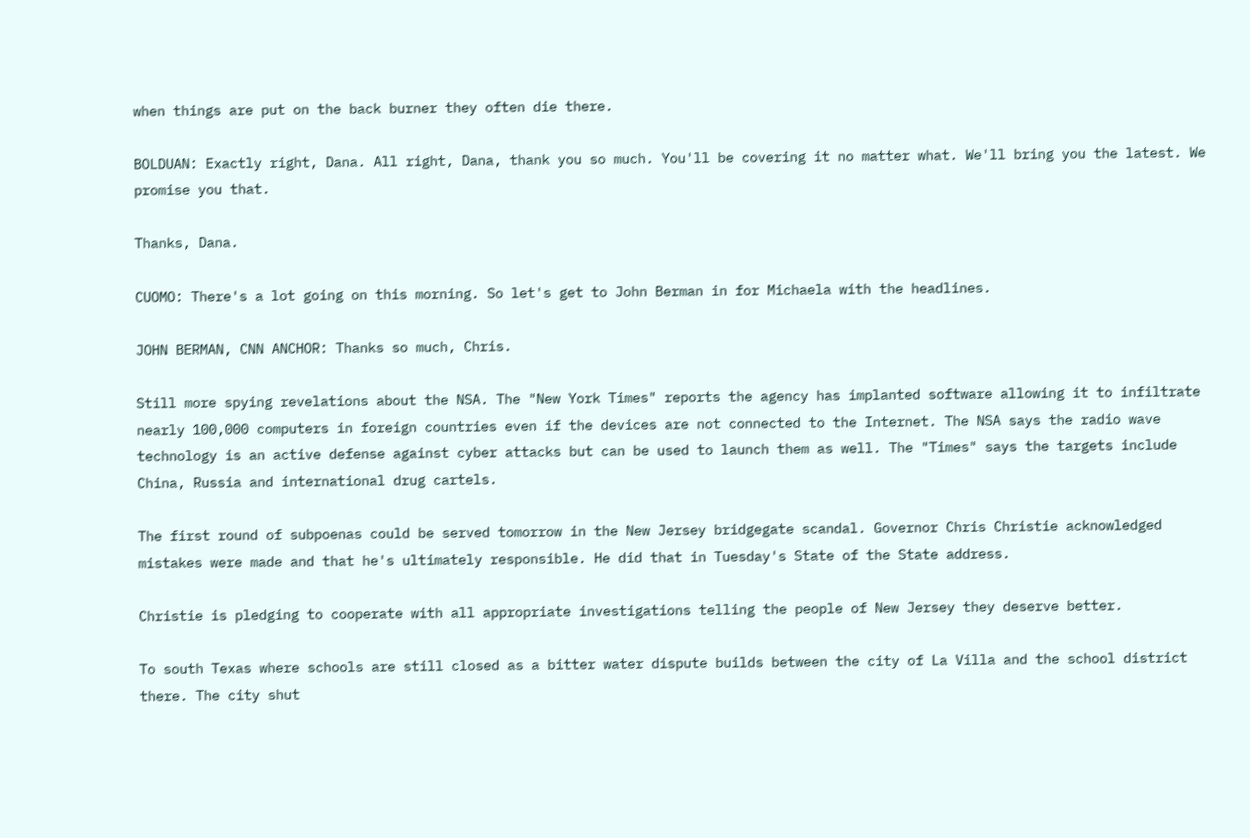when things are put on the back burner they often die there.

BOLDUAN: Exactly right, Dana. All right, Dana, thank you so much. You'll be covering it no matter what. We'll bring you the latest. We promise you that.

Thanks, Dana.

CUOMO: There's a lot going on this morning. So let's get to John Berman in for Michaela with the headlines.

JOHN BERMAN, CNN ANCHOR: Thanks so much, Chris.

Still more spying revelations about the NSA. The "New York Times" reports the agency has implanted software allowing it to infiltrate nearly 100,000 computers in foreign countries even if the devices are not connected to the Internet. The NSA says the radio wave technology is an active defense against cyber attacks but can be used to launch them as well. The "Times" says the targets include China, Russia and international drug cartels.

The first round of subpoenas could be served tomorrow in the New Jersey bridgegate scandal. Governor Chris Christie acknowledged mistakes were made and that he's ultimately responsible. He did that in Tuesday's State of the State address.

Christie is pledging to cooperate with all appropriate investigations telling the people of New Jersey they deserve better.

To south Texas where schools are still closed as a bitter water dispute builds between the city of La Villa and the school district there. The city shut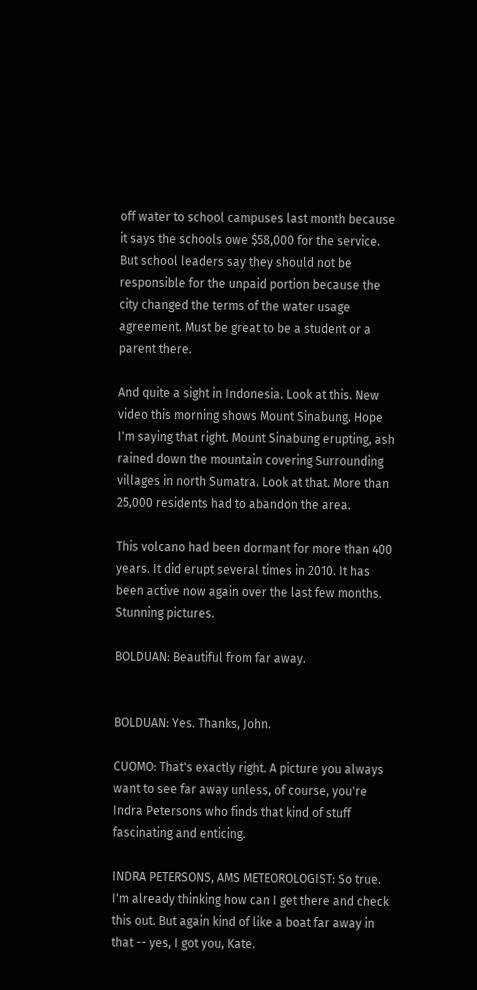off water to school campuses last month because it says the schools owe $58,000 for the service. But school leaders say they should not be responsible for the unpaid portion because the city changed the terms of the water usage agreement. Must be great to be a student or a parent there.

And quite a sight in Indonesia. Look at this. New video this morning shows Mount Sinabung. Hope I'm saying that right. Mount Sinabung erupting, ash rained down the mountain covering Surrounding villages in north Sumatra. Look at that. More than 25,000 residents had to abandon the area.

This volcano had been dormant for more than 400 years. It did erupt several times in 2010. It has been active now again over the last few months. Stunning pictures.

BOLDUAN: Beautiful from far away.


BOLDUAN: Yes. Thanks, John.

CUOMO: That's exactly right. A picture you always want to see far away unless, of course, you're Indra Petersons who finds that kind of stuff fascinating and enticing.

INDRA PETERSONS, AMS METEOROLOGIST: So true. I'm already thinking how can I get there and check this out. But again kind of like a boat far away in that -- yes, I got you, Kate.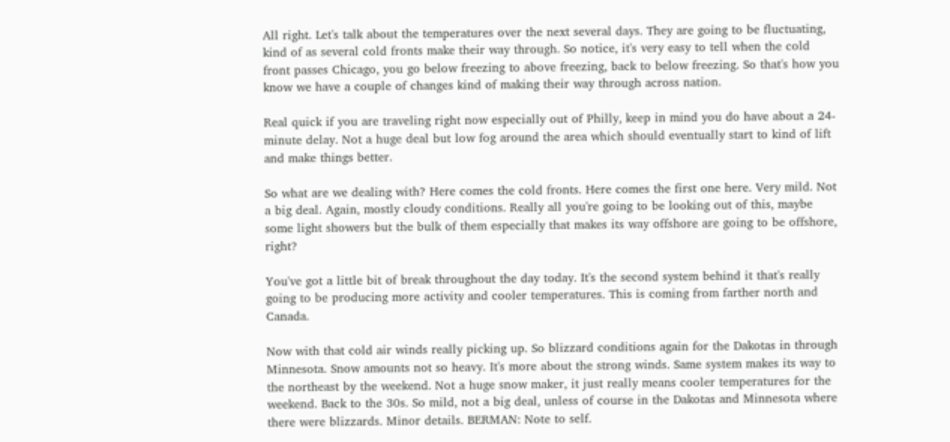All right. Let's talk about the temperatures over the next several days. They are going to be fluctuating, kind of as several cold fronts make their way through. So notice, it's very easy to tell when the cold front passes Chicago, you go below freezing to above freezing, back to below freezing. So that's how you know we have a couple of changes kind of making their way through across nation.

Real quick if you are traveling right now especially out of Philly, keep in mind you do have about a 24-minute delay. Not a huge deal but low fog around the area which should eventually start to kind of lift and make things better.

So what are we dealing with? Here comes the cold fronts. Here comes the first one here. Very mild. Not a big deal. Again, mostly cloudy conditions. Really all you're going to be looking out of this, maybe some light showers but the bulk of them especially that makes its way offshore are going to be offshore, right?

You've got a little bit of break throughout the day today. It's the second system behind it that's really going to be producing more activity and cooler temperatures. This is coming from farther north and Canada.

Now with that cold air winds really picking up. So blizzard conditions again for the Dakotas in through Minnesota. Snow amounts not so heavy. It's more about the strong winds. Same system makes its way to the northeast by the weekend. Not a huge snow maker, it just really means cooler temperatures for the weekend. Back to the 30s. So mild, not a big deal, unless of course in the Dakotas and Minnesota where there were blizzards. Minor details. BERMAN: Note to self.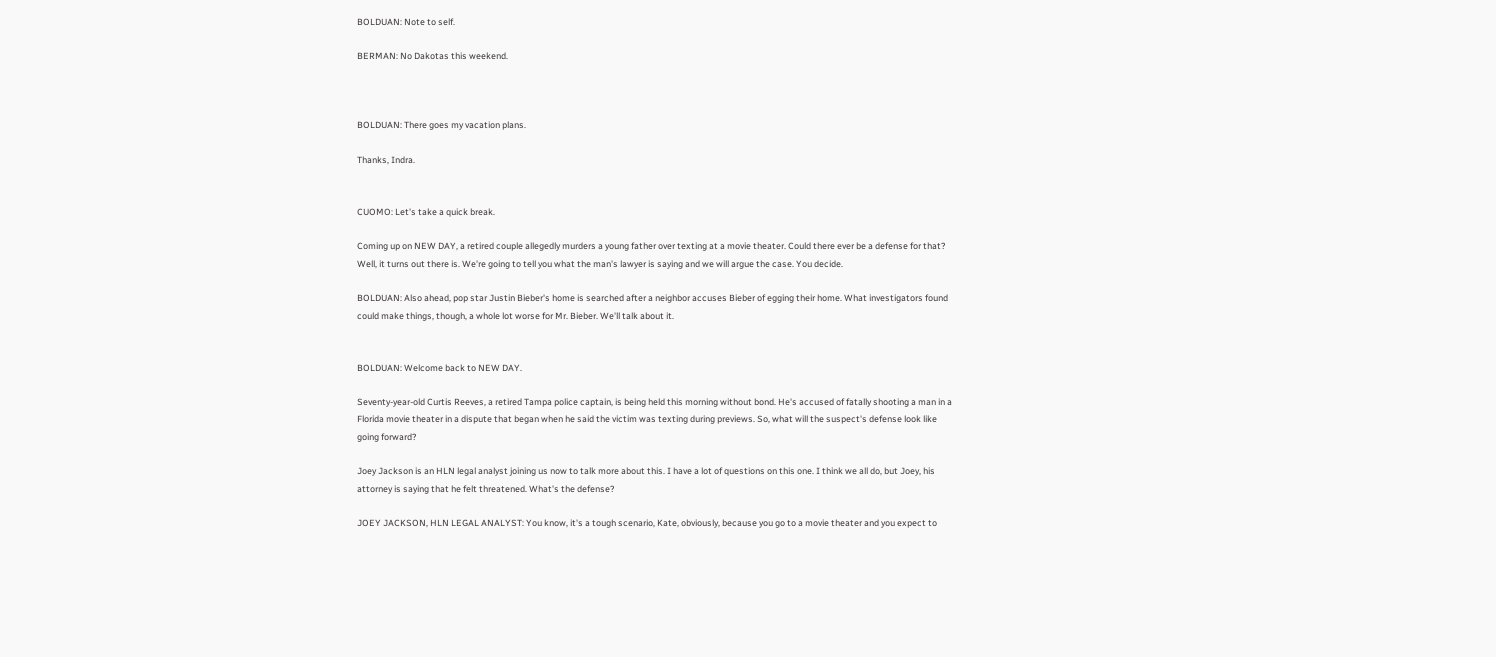BOLDUAN: Note to self.

BERMAN: No Dakotas this weekend.



BOLDUAN: There goes my vacation plans.

Thanks, Indra.


CUOMO: Let's take a quick break.

Coming up on NEW DAY, a retired couple allegedly murders a young father over texting at a movie theater. Could there ever be a defense for that? Well, it turns out there is. We're going to tell you what the man's lawyer is saying and we will argue the case. You decide.

BOLDUAN: Also ahead, pop star Justin Bieber's home is searched after a neighbor accuses Bieber of egging their home. What investigators found could make things, though, a whole lot worse for Mr. Bieber. We'll talk about it.


BOLDUAN: Welcome back to NEW DAY.

Seventy-year-old Curtis Reeves, a retired Tampa police captain, is being held this morning without bond. He's accused of fatally shooting a man in a Florida movie theater in a dispute that began when he said the victim was texting during previews. So, what will the suspect's defense look like going forward?

Joey Jackson is an HLN legal analyst joining us now to talk more about this. I have a lot of questions on this one. I think we all do, but Joey, his attorney is saying that he felt threatened. What's the defense?

JOEY JACKSON, HLN LEGAL ANALYST: You know, it's a tough scenario, Kate, obviously, because you go to a movie theater and you expect to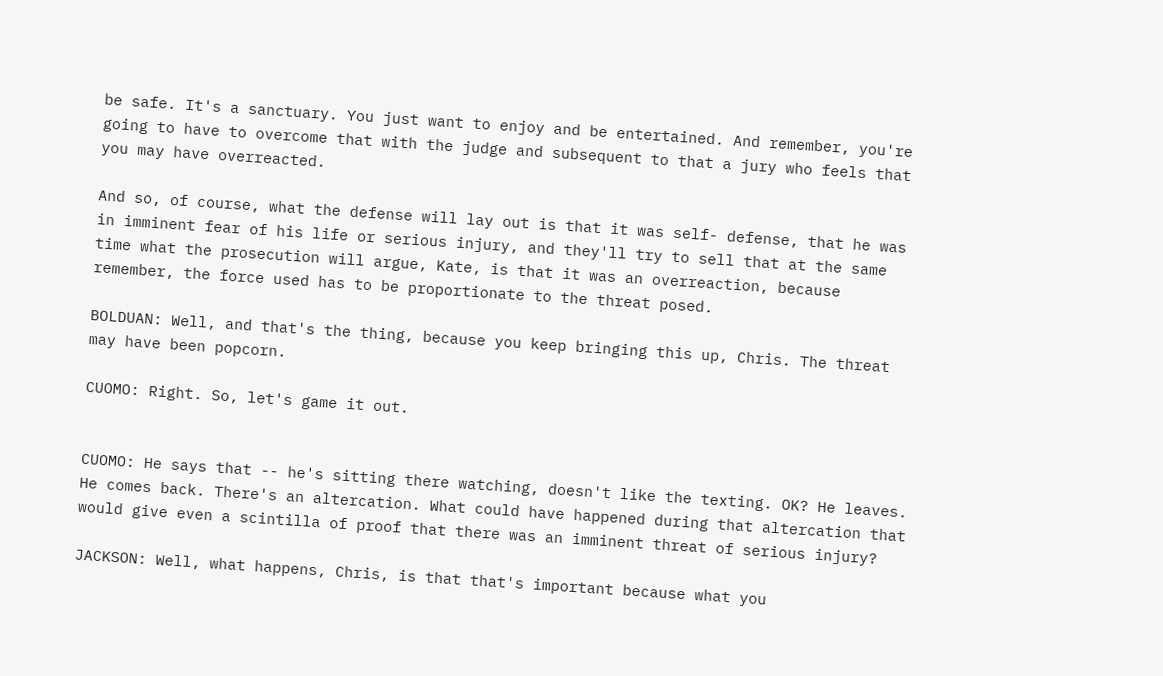be safe. It's a sanctuary. You just want to enjoy and be entertained. And remember, you're going to have to overcome that with the judge and subsequent to that a jury who feels that you may have overreacted.

And so, of course, what the defense will lay out is that it was self- defense, that he was in imminent fear of his life or serious injury, and they'll try to sell that at the same time what the prosecution will argue, Kate, is that it was an overreaction, because remember, the force used has to be proportionate to the threat posed.

BOLDUAN: Well, and that's the thing, because you keep bringing this up, Chris. The threat may have been popcorn.

CUOMO: Right. So, let's game it out.


CUOMO: He says that -- he's sitting there watching, doesn't like the texting. OK? He leaves. He comes back. There's an altercation. What could have happened during that altercation that would give even a scintilla of proof that there was an imminent threat of serious injury?

JACKSON: Well, what happens, Chris, is that that's important because what you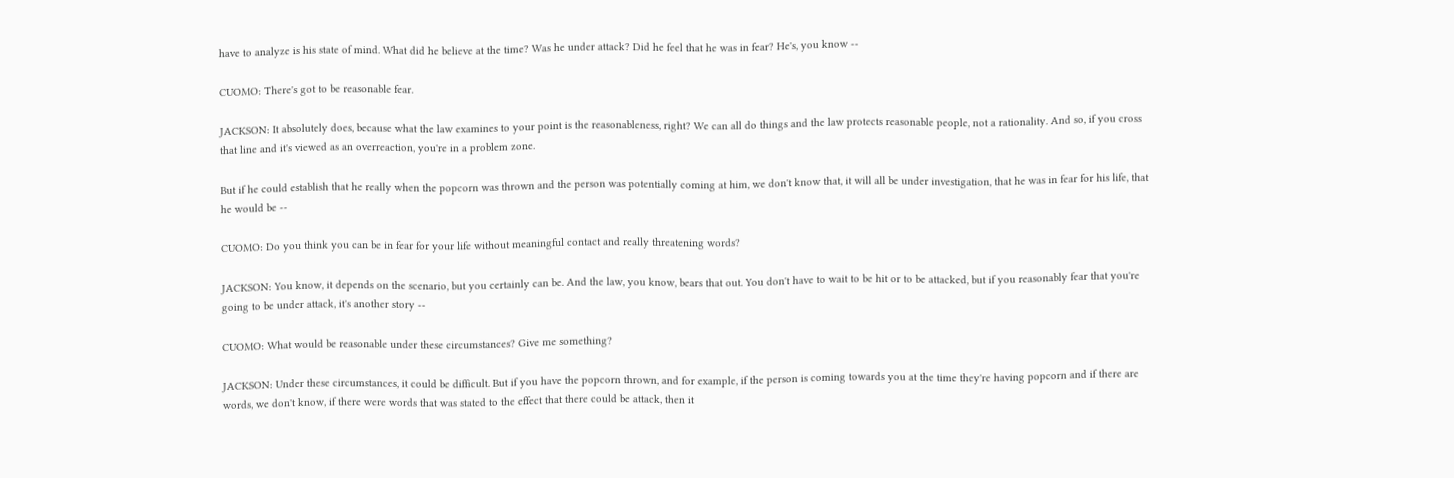have to analyze is his state of mind. What did he believe at the time? Was he under attack? Did he feel that he was in fear? He's, you know --

CUOMO: There's got to be reasonable fear.

JACKSON: It absolutely does, because what the law examines to your point is the reasonableness, right? We can all do things and the law protects reasonable people, not a rationality. And so, if you cross that line and it's viewed as an overreaction, you're in a problem zone.

But if he could establish that he really when the popcorn was thrown and the person was potentially coming at him, we don't know that, it will all be under investigation, that he was in fear for his life, that he would be --

CUOMO: Do you think you can be in fear for your life without meaningful contact and really threatening words?

JACKSON: You know, it depends on the scenario, but you certainly can be. And the law, you know, bears that out. You don't have to wait to be hit or to be attacked, but if you reasonably fear that you're going to be under attack, it's another story --

CUOMO: What would be reasonable under these circumstances? Give me something?

JACKSON: Under these circumstances, it could be difficult. But if you have the popcorn thrown, and for example, if the person is coming towards you at the time they're having popcorn and if there are words, we don't know, if there were words that was stated to the effect that there could be attack, then it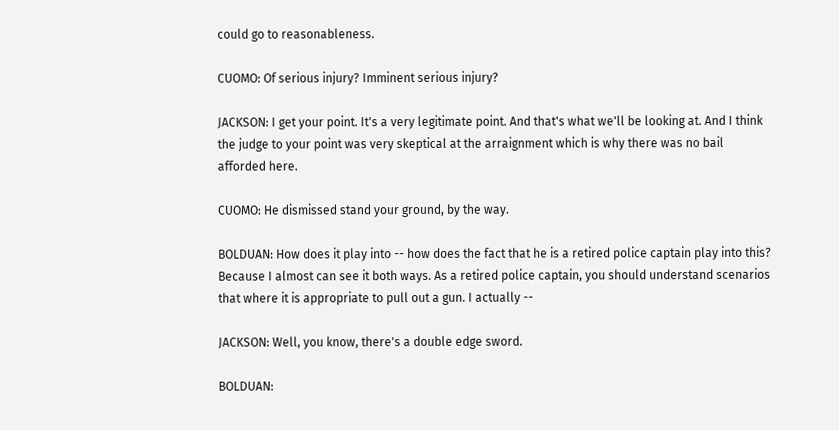could go to reasonableness.

CUOMO: Of serious injury? Imminent serious injury?

JACKSON: I get your point. It's a very legitimate point. And that's what we'll be looking at. And I think the judge to your point was very skeptical at the arraignment which is why there was no bail afforded here.

CUOMO: He dismissed stand your ground, by the way.

BOLDUAN: How does it play into -- how does the fact that he is a retired police captain play into this? Because I almost can see it both ways. As a retired police captain, you should understand scenarios that where it is appropriate to pull out a gun. I actually --

JACKSON: Well, you know, there's a double edge sword.

BOLDUAN: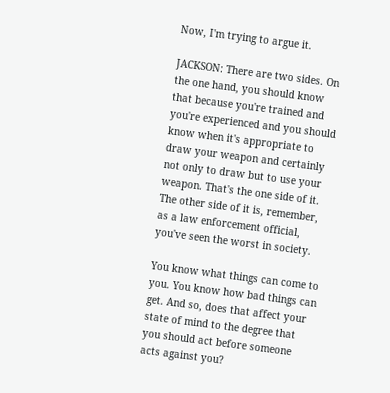Now, I'm trying to argue it.

JACKSON: There are two sides. On the one hand, you should know that because you're trained and you're experienced and you should know when it's appropriate to draw your weapon and certainly not only to draw but to use your weapon. That's the one side of it. The other side of it is, remember, as a law enforcement official, you've seen the worst in society.

You know what things can come to you. You know how bad things can get. And so, does that affect your state of mind to the degree that you should act before someone acts against you?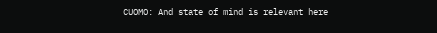CUOMO: And state of mind is relevant here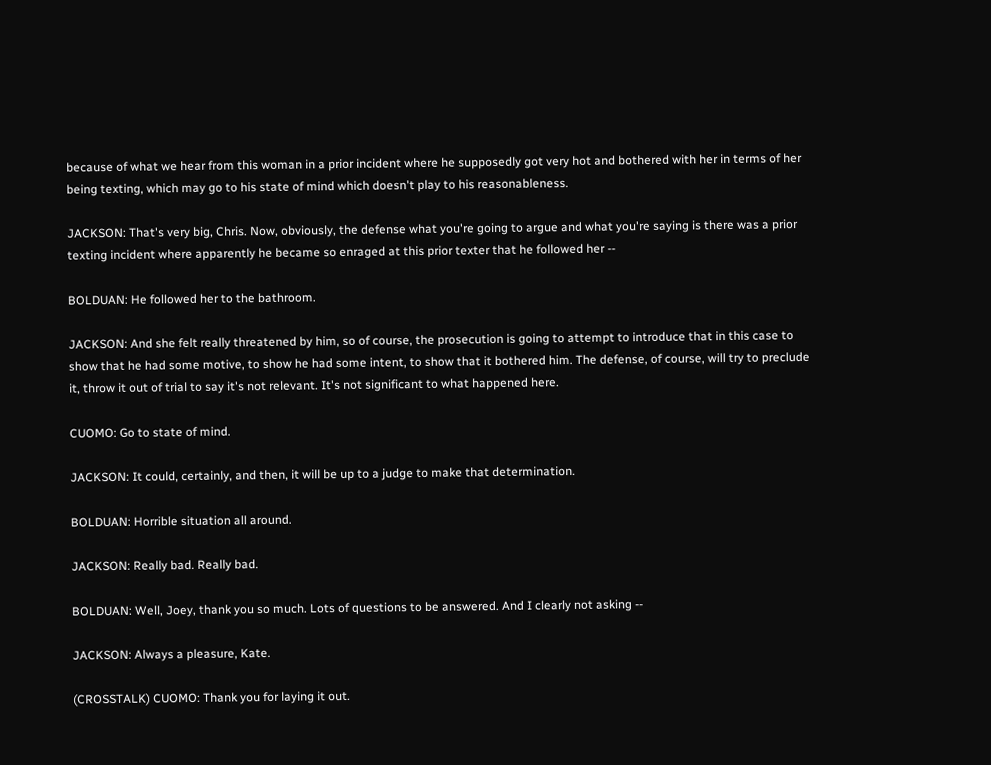because of what we hear from this woman in a prior incident where he supposedly got very hot and bothered with her in terms of her being texting, which may go to his state of mind which doesn't play to his reasonableness.

JACKSON: That's very big, Chris. Now, obviously, the defense what you're going to argue and what you're saying is there was a prior texting incident where apparently he became so enraged at this prior texter that he followed her --

BOLDUAN: He followed her to the bathroom.

JACKSON: And she felt really threatened by him, so of course, the prosecution is going to attempt to introduce that in this case to show that he had some motive, to show he had some intent, to show that it bothered him. The defense, of course, will try to preclude it, throw it out of trial to say it's not relevant. It's not significant to what happened here.

CUOMO: Go to state of mind.

JACKSON: It could, certainly, and then, it will be up to a judge to make that determination.

BOLDUAN: Horrible situation all around.

JACKSON: Really bad. Really bad.

BOLDUAN: Well, Joey, thank you so much. Lots of questions to be answered. And I clearly not asking --

JACKSON: Always a pleasure, Kate.

(CROSSTALK) CUOMO: Thank you for laying it out.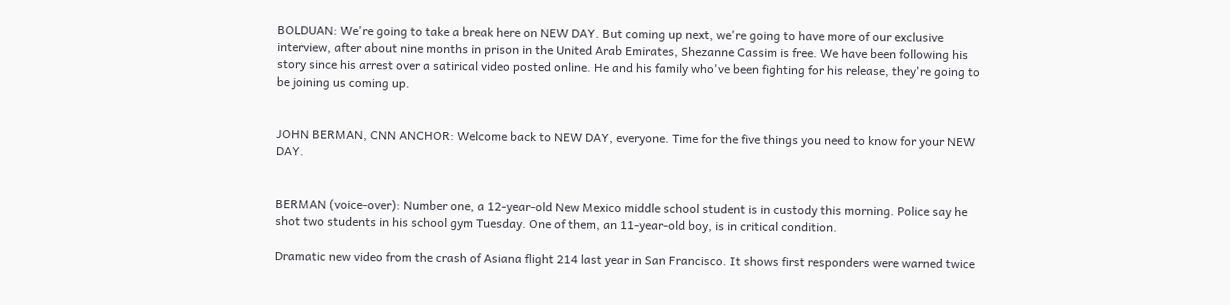BOLDUAN: We're going to take a break here on NEW DAY. But coming up next, we're going to have more of our exclusive interview, after about nine months in prison in the United Arab Emirates, Shezanne Cassim is free. We have been following his story since his arrest over a satirical video posted online. He and his family who've been fighting for his release, they're going to be joining us coming up.


JOHN BERMAN, CNN ANCHOR: Welcome back to NEW DAY, everyone. Time for the five things you need to know for your NEW DAY.


BERMAN (voice-over): Number one, a 12-year-old New Mexico middle school student is in custody this morning. Police say he shot two students in his school gym Tuesday. One of them, an 11-year-old boy, is in critical condition.

Dramatic new video from the crash of Asiana flight 214 last year in San Francisco. It shows first responders were warned twice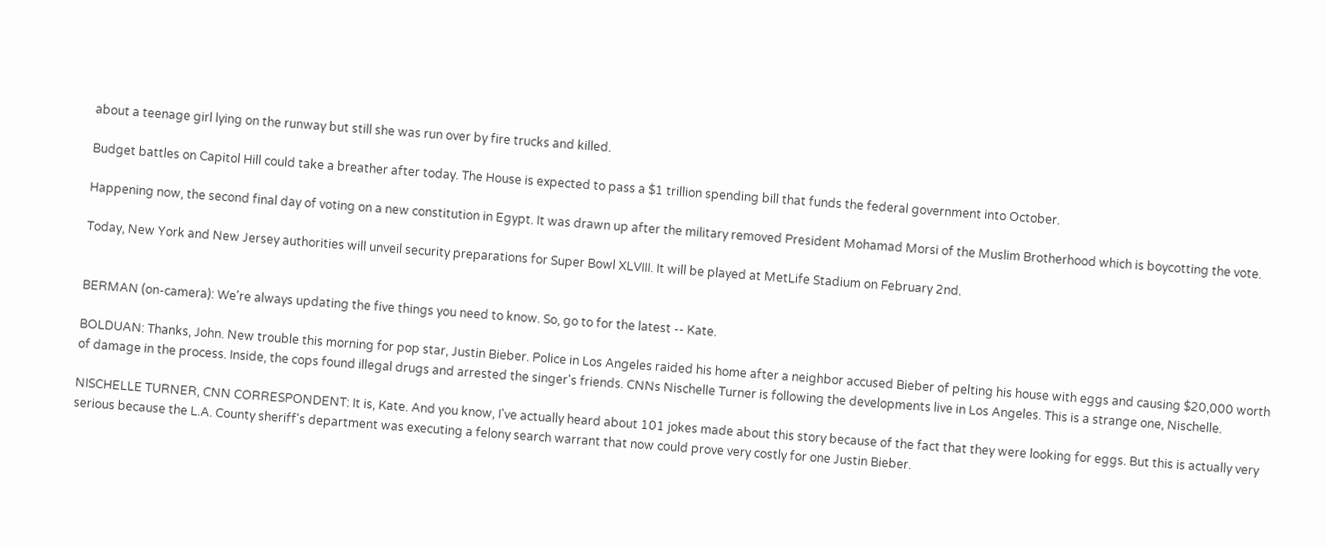about a teenage girl lying on the runway but still she was run over by fire trucks and killed.

Budget battles on Capitol Hill could take a breather after today. The House is expected to pass a $1 trillion spending bill that funds the federal government into October.

Happening now, the second final day of voting on a new constitution in Egypt. It was drawn up after the military removed President Mohamad Morsi of the Muslim Brotherhood which is boycotting the vote.

Today, New York and New Jersey authorities will unveil security preparations for Super Bowl XLVIII. It will be played at MetLife Stadium on February 2nd.


BERMAN (on-camera): We're always updating the five things you need to know. So, go to for the latest -- Kate.

BOLDUAN: Thanks, John. New trouble this morning for pop star, Justin Bieber. Police in Los Angeles raided his home after a neighbor accused Bieber of pelting his house with eggs and causing $20,000 worth of damage in the process. Inside, the cops found illegal drugs and arrested the singer's friends. CNNs Nischelle Turner is following the developments live in Los Angeles. This is a strange one, Nischelle.

NISCHELLE TURNER, CNN CORRESPONDENT: It is, Kate. And you know, I've actually heard about 101 jokes made about this story because of the fact that they were looking for eggs. But this is actually very serious because the L.A. County sheriff's department was executing a felony search warrant that now could prove very costly for one Justin Bieber.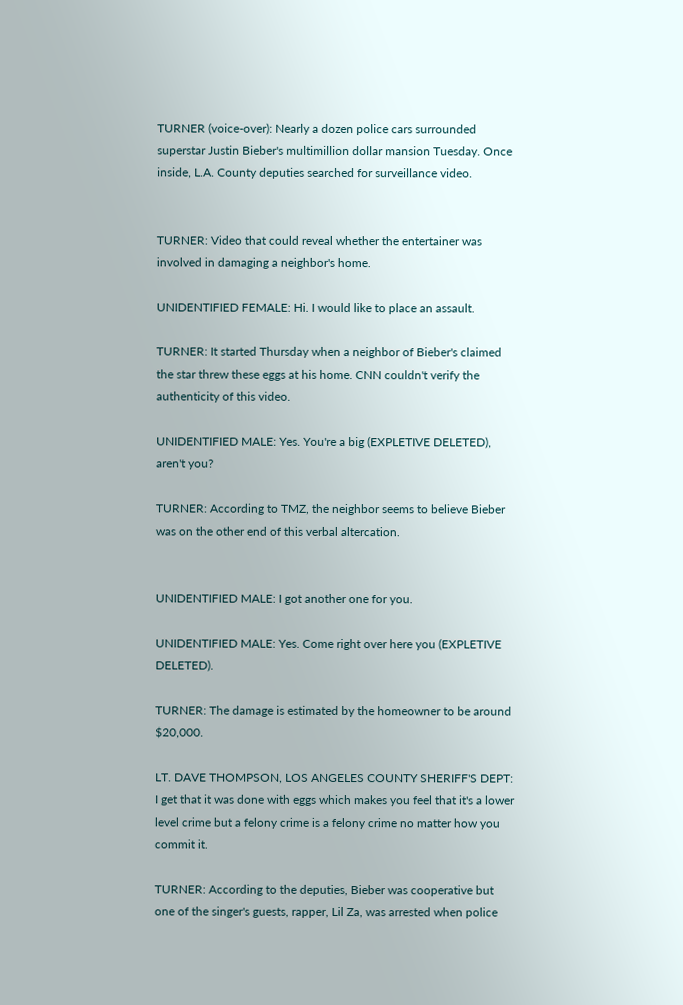TURNER (voice-over): Nearly a dozen police cars surrounded superstar Justin Bieber's multimillion dollar mansion Tuesday. Once inside, L.A. County deputies searched for surveillance video.


TURNER: Video that could reveal whether the entertainer was involved in damaging a neighbor's home.

UNIDENTIFIED FEMALE: Hi. I would like to place an assault.

TURNER: It started Thursday when a neighbor of Bieber's claimed the star threw these eggs at his home. CNN couldn't verify the authenticity of this video.

UNIDENTIFIED MALE: Yes. You're a big (EXPLETIVE DELETED), aren't you?

TURNER: According to TMZ, the neighbor seems to believe Bieber was on the other end of this verbal altercation.


UNIDENTIFIED MALE: I got another one for you.

UNIDENTIFIED MALE: Yes. Come right over here you (EXPLETIVE DELETED).

TURNER: The damage is estimated by the homeowner to be around $20,000.

LT. DAVE THOMPSON, LOS ANGELES COUNTY SHERIFF'S DEPT: I get that it was done with eggs which makes you feel that it's a lower level crime but a felony crime is a felony crime no matter how you commit it.

TURNER: According to the deputies, Bieber was cooperative but one of the singer's guests, rapper, Lil Za, was arrested when police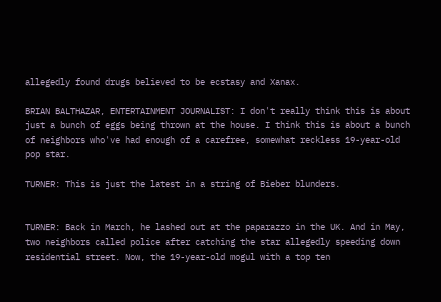allegedly found drugs believed to be ecstasy and Xanax.

BRIAN BALTHAZAR, ENTERTAINMENT JOURNALIST: I don't really think this is about just a bunch of eggs being thrown at the house. I think this is about a bunch of neighbors who've had enough of a carefree, somewhat reckless 19-year-old pop star.

TURNER: This is just the latest in a string of Bieber blunders.


TURNER: Back in March, he lashed out at the paparazzo in the UK. And in May, two neighbors called police after catching the star allegedly speeding down residential street. Now, the 19-year-old mogul with a top ten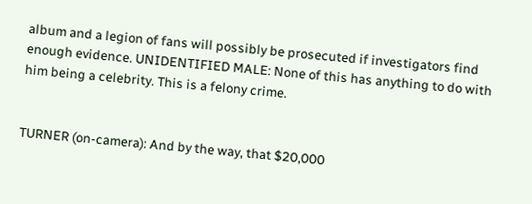album and a legion of fans will possibly be prosecuted if investigators find enough evidence. UNIDENTIFIED MALE: None of this has anything to do with him being a celebrity. This is a felony crime.


TURNER (on-camera): And by the way, that $20,000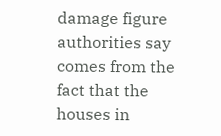damage figure authorities say comes from the fact that the houses in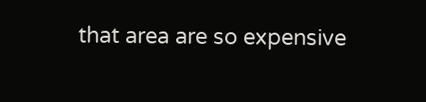that area are so expensive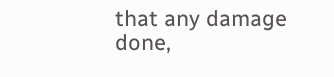that any damage done,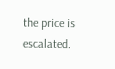the price is escalated.